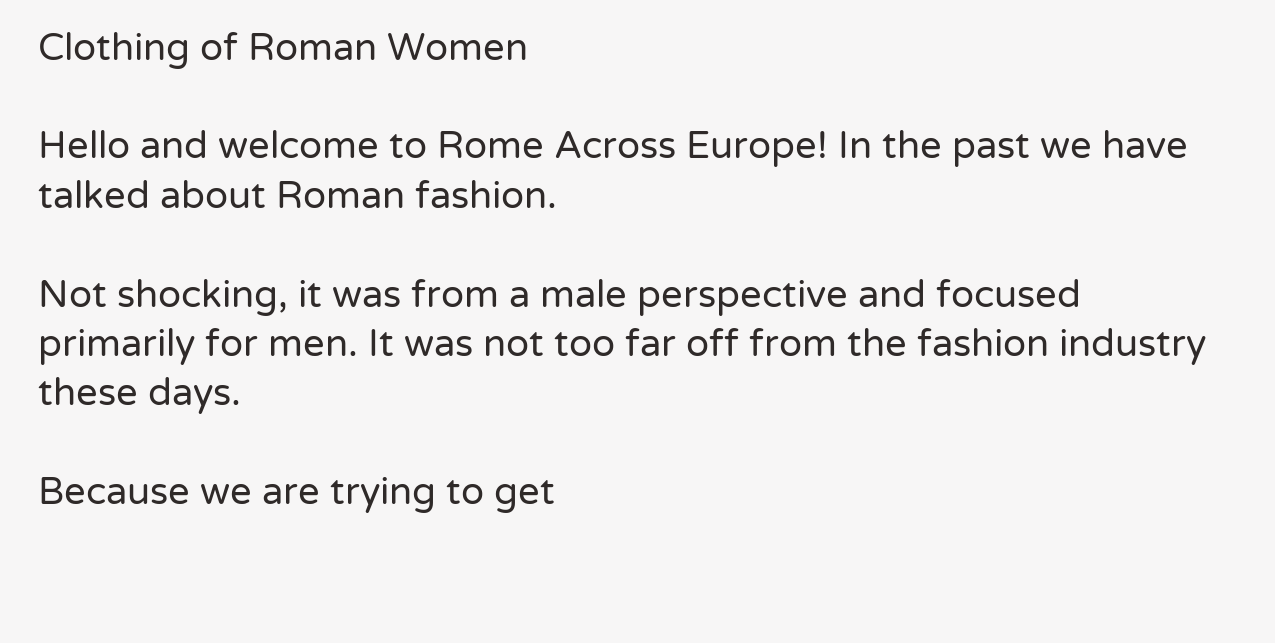Clothing of Roman Women

Hello and welcome to Rome Across Europe! In the past we have talked about Roman fashion.

Not shocking, it was from a male perspective and focused primarily for men. It was not too far off from the fashion industry these days.

Because we are trying to get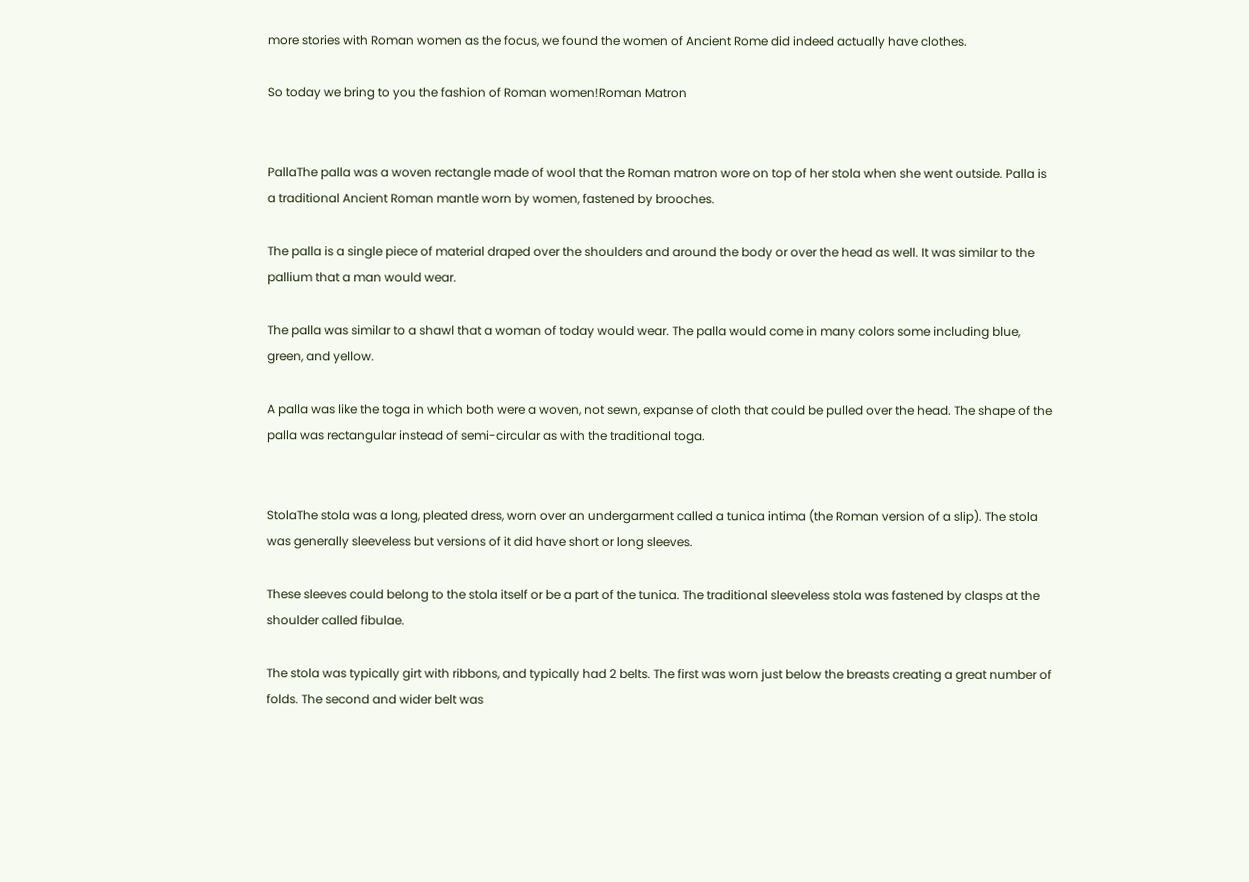more stories with Roman women as the focus, we found the women of Ancient Rome did indeed actually have clothes.

So today we bring to you the fashion of Roman women!Roman Matron


PallaThe palla was a woven rectangle made of wool that the Roman matron wore on top of her stola when she went outside. Palla is a traditional Ancient Roman mantle worn by women, fastened by brooches.

The palla is a single piece of material draped over the shoulders and around the body or over the head as well. It was similar to the pallium that a man would wear.

The palla was similar to a shawl that a woman of today would wear. The palla would come in many colors some including blue, green, and yellow.

A palla was like the toga in which both were a woven, not sewn, expanse of cloth that could be pulled over the head. The shape of the palla was rectangular instead of semi-circular as with the traditional toga.


StolaThe stola was a long, pleated dress, worn over an undergarment called a tunica intima (the Roman version of a slip). The stola was generally sleeveless but versions of it did have short or long sleeves.

These sleeves could belong to the stola itself or be a part of the tunica. The traditional sleeveless stola was fastened by clasps at the shoulder called fibulae.

The stola was typically girt with ribbons, and typically had 2 belts. The first was worn just below the breasts creating a great number of folds. The second and wider belt was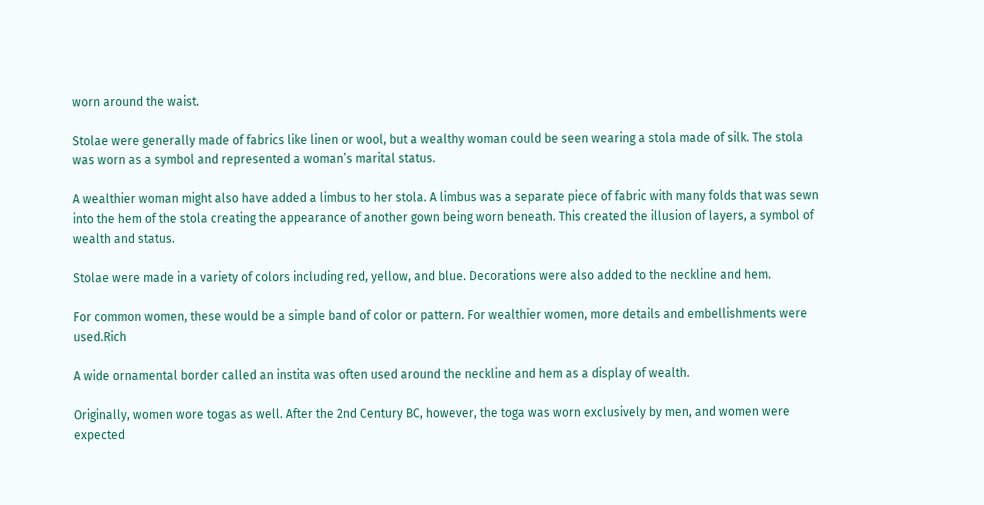worn around the waist.

Stolae were generally made of fabrics like linen or wool, but a wealthy woman could be seen wearing a stola made of silk. The stola was worn as a symbol and represented a woman’s marital status.

A wealthier woman might also have added a limbus to her stola. A limbus was a separate piece of fabric with many folds that was sewn into the hem of the stola creating the appearance of another gown being worn beneath. This created the illusion of layers, a symbol of wealth and status.

Stolae were made in a variety of colors including red, yellow, and blue. Decorations were also added to the neckline and hem.

For common women, these would be a simple band of color or pattern. For wealthier women, more details and embellishments were used.Rich

A wide ornamental border called an instita was often used around the neckline and hem as a display of wealth.

Originally, women wore togas as well. After the 2nd Century BC, however, the toga was worn exclusively by men, and women were expected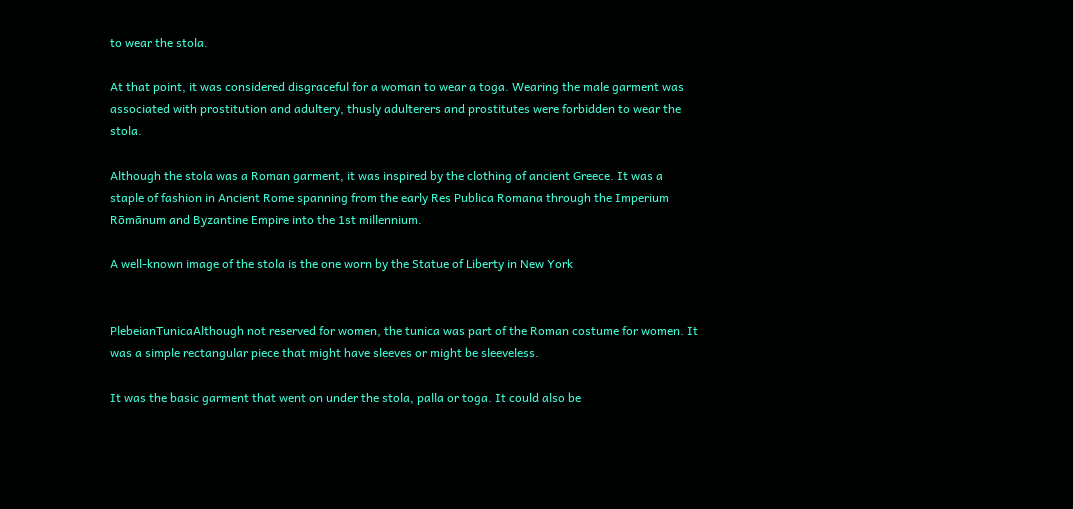to wear the stola.

At that point, it was considered disgraceful for a woman to wear a toga. Wearing the male garment was associated with prostitution and adultery, thusly adulterers and prostitutes were forbidden to wear the stola.

Although the stola was a Roman garment, it was inspired by the clothing of ancient Greece. It was a staple of fashion in Ancient Rome spanning from the early Res Publica Romana through the Imperium Rōmānum and Byzantine Empire into the 1st millennium.

A well-known image of the stola is the one worn by the Statue of Liberty in New York


PlebeianTunicaAlthough not reserved for women, the tunica was part of the Roman costume for women. It was a simple rectangular piece that might have sleeves or might be sleeveless.

It was the basic garment that went on under the stola, palla or toga. It could also be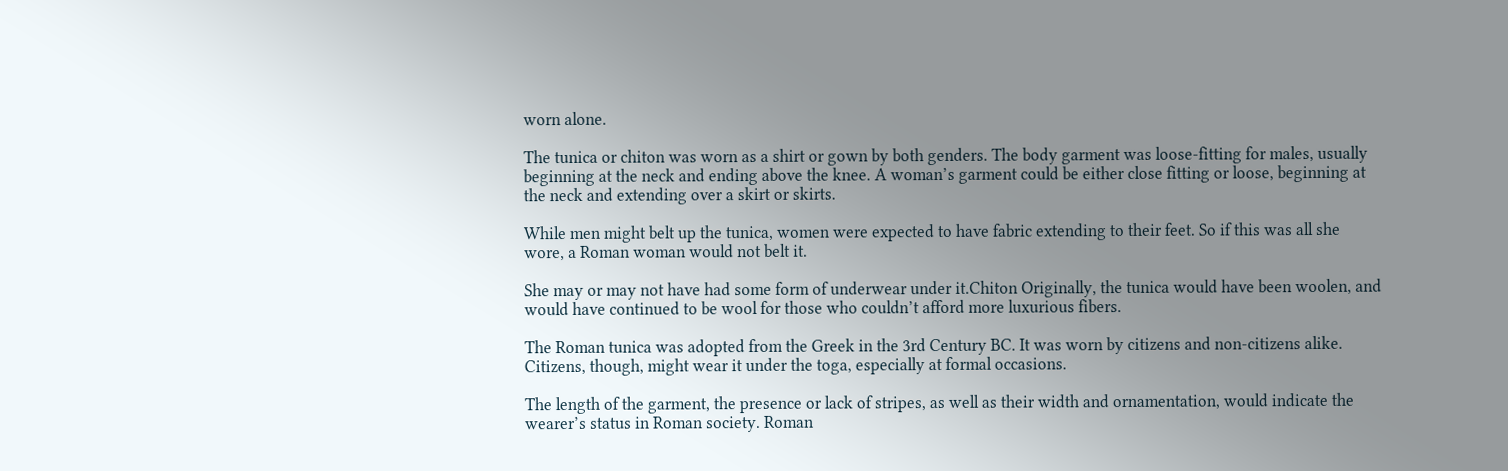worn alone.

The tunica or chiton was worn as a shirt or gown by both genders. The body garment was loose-fitting for males, usually beginning at the neck and ending above the knee. A woman’s garment could be either close fitting or loose, beginning at the neck and extending over a skirt or skirts.

While men might belt up the tunica, women were expected to have fabric extending to their feet. So if this was all she wore, a Roman woman would not belt it.

She may or may not have had some form of underwear under it.Chiton Originally, the tunica would have been woolen, and would have continued to be wool for those who couldn’t afford more luxurious fibers.

The Roman tunica was adopted from the Greek in the 3rd Century BC. It was worn by citizens and non-citizens alike. Citizens, though, might wear it under the toga, especially at formal occasions.

The length of the garment, the presence or lack of stripes, as well as their width and ornamentation, would indicate the wearer’s status in Roman society. Roman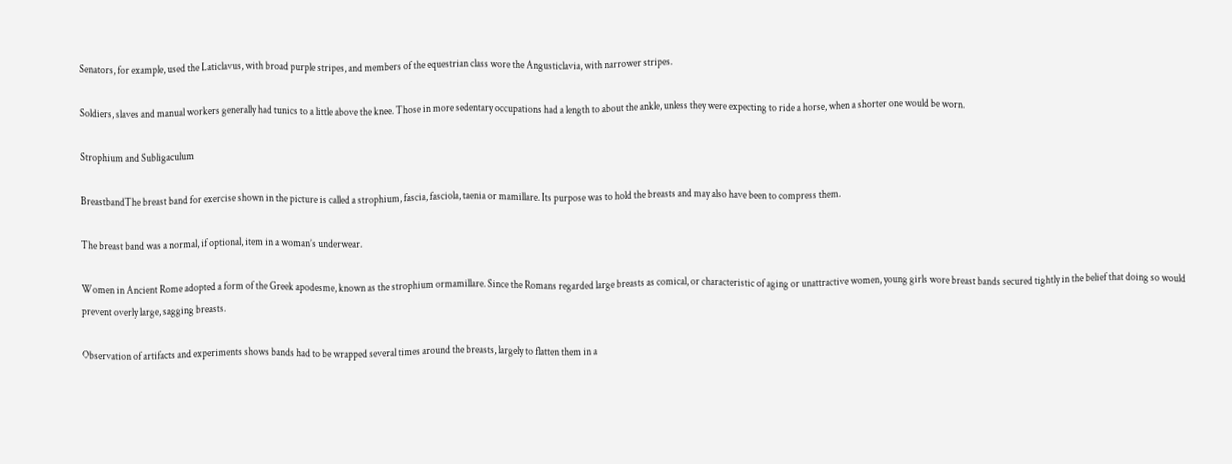Senators, for example, used the Laticlavus, with broad purple stripes, and members of the equestrian class wore the Angusticlavia, with narrower stripes.

Soldiers, slaves and manual workers generally had tunics to a little above the knee. Those in more sedentary occupations had a length to about the ankle, unless they were expecting to ride a horse, when a shorter one would be worn.

Strophium and Subligaculum

BreastbandThe breast band for exercise shown in the picture is called a strophium, fascia, fasciola, taenia or mamillare. Its purpose was to hold the breasts and may also have been to compress them.

The breast band was a normal, if optional, item in a woman’s underwear.

Women in Ancient Rome adopted a form of the Greek apodesme, known as the strophium ormamillare. Since the Romans regarded large breasts as comical, or characteristic of aging or unattractive women, young girls wore breast bands secured tightly in the belief that doing so would prevent overly large, sagging breasts.

Observation of artifacts and experiments shows bands had to be wrapped several times around the breasts, largely to flatten them in a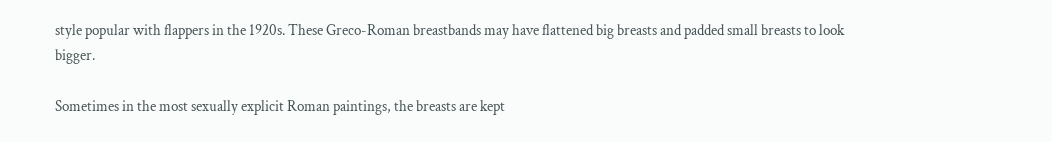style popular with flappers in the 1920s. These Greco-Roman breastbands may have flattened big breasts and padded small breasts to look bigger.

Sometimes in the most sexually explicit Roman paintings, the breasts are kept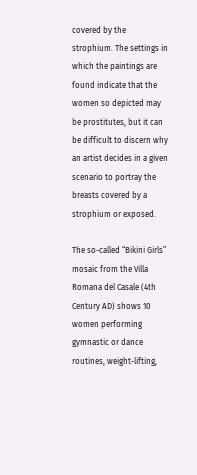covered by the strophium. The settings in which the paintings are found indicate that the women so depicted may be prostitutes, but it can be difficult to discern why an artist decides in a given scenario to portray the breasts covered by a strophium or exposed.

The so-called “Bikini Girls” mosaic from the Villa Romana del Casale (4th Century AD) shows 10 women performing gymnastic or dance routines, weight-lifting,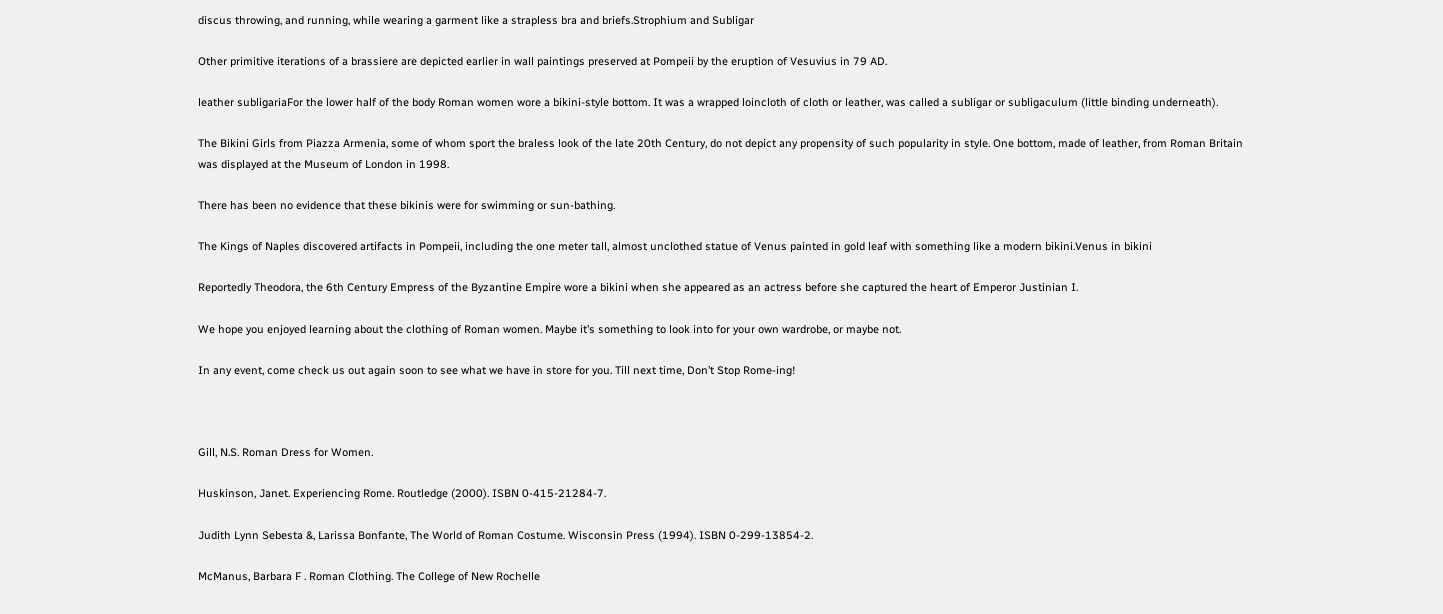discus throwing, and running, while wearing a garment like a strapless bra and briefs.Strophium and Subligar

Other primitive iterations of a brassiere are depicted earlier in wall paintings preserved at Pompeii by the eruption of Vesuvius in 79 AD.

leather subligariaFor the lower half of the body Roman women wore a bikini-style bottom. It was a wrapped loincloth of cloth or leather, was called a subligar or subligaculum (little binding underneath).

The Bikini Girls from Piazza Armenia, some of whom sport the braless look of the late 20th Century, do not depict any propensity of such popularity in style. One bottom, made of leather, from Roman Britain was displayed at the Museum of London in 1998.

There has been no evidence that these bikinis were for swimming or sun-bathing.

The Kings of Naples discovered artifacts in Pompeii, including the one meter tall, almost unclothed statue of Venus painted in gold leaf with something like a modern bikini.Venus in bikini

Reportedly Theodora, the 6th Century Empress of the Byzantine Empire wore a bikini when she appeared as an actress before she captured the heart of Emperor Justinian I.

We hope you enjoyed learning about the clothing of Roman women. Maybe it’s something to look into for your own wardrobe, or maybe not.

In any event, come check us out again soon to see what we have in store for you. Till next time, Don’t Stop Rome-ing!



Gill, N.S. Roman Dress for Women.

Huskinson, Janet. Experiencing Rome. Routledge (2000). ISBN 0-415-21284-7.

Judith Lynn Sebesta &, Larissa Bonfante, The World of Roman Costume. Wisconsin Press (1994). ISBN 0-299-13854-2.

McManus, Barbara F . Roman Clothing. The College of New Rochelle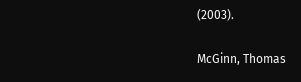(2003).

McGinn, Thomas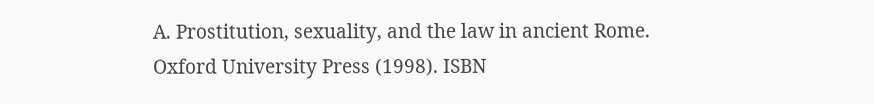A. Prostitution, sexuality, and the law in ancient Rome. Oxford University Press (1998). ISBN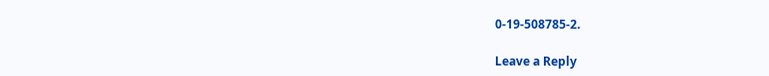0-19-508785-2.

Leave a Reply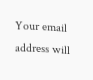Your email address will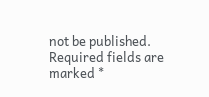not be published. Required fields are marked *